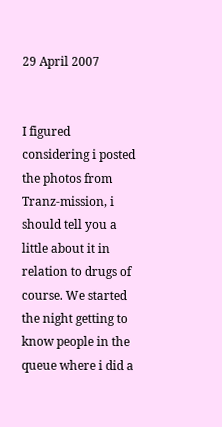29 April 2007


I figured considering i posted the photos from Tranz-mission, i should tell you a little about it in relation to drugs of course. We started the night getting to know people in the queue where i did a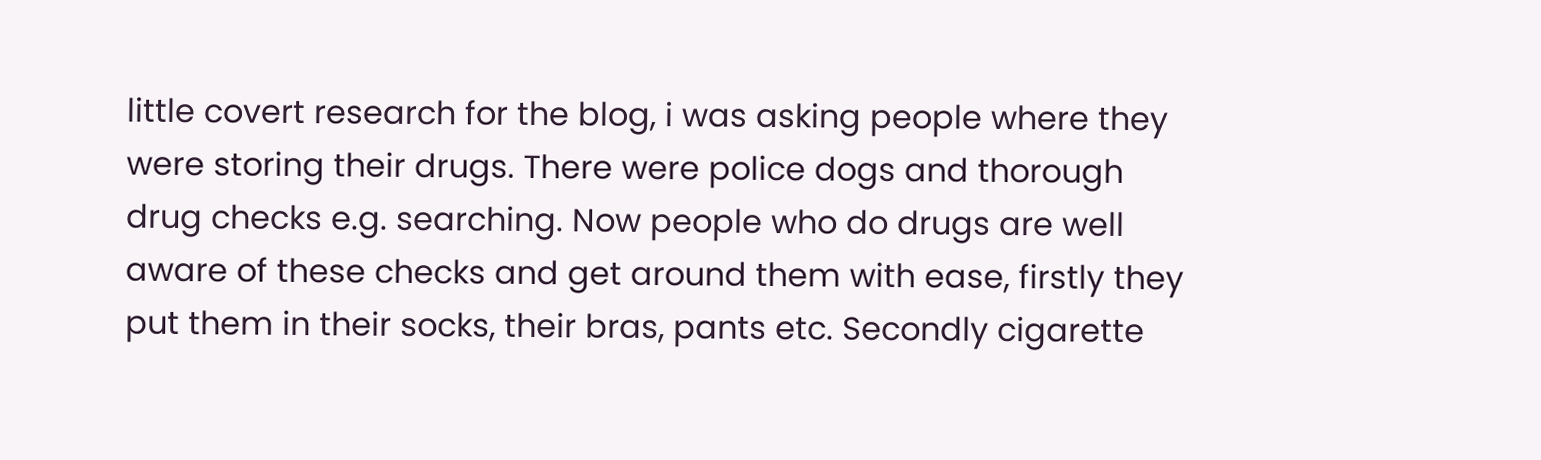little covert research for the blog, i was asking people where they were storing their drugs. There were police dogs and thorough drug checks e.g. searching. Now people who do drugs are well aware of these checks and get around them with ease, firstly they put them in their socks, their bras, pants etc. Secondly cigarette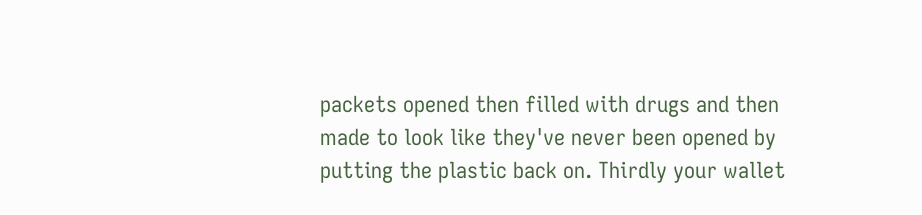packets opened then filled with drugs and then made to look like they've never been opened by putting the plastic back on. Thirdly your wallet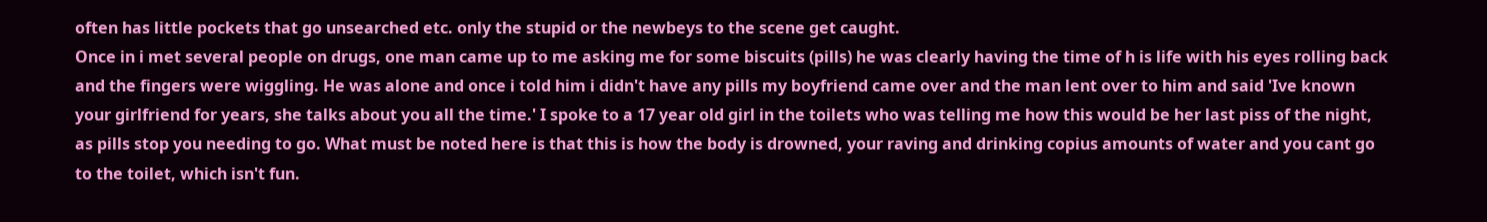often has little pockets that go unsearched etc. only the stupid or the newbeys to the scene get caught.
Once in i met several people on drugs, one man came up to me asking me for some biscuits (pills) he was clearly having the time of h is life with his eyes rolling back and the fingers were wiggling. He was alone and once i told him i didn't have any pills my boyfriend came over and the man lent over to him and said 'Ive known your girlfriend for years, she talks about you all the time.' I spoke to a 17 year old girl in the toilets who was telling me how this would be her last piss of the night, as pills stop you needing to go. What must be noted here is that this is how the body is drowned, your raving and drinking copius amounts of water and you cant go to the toilet, which isn't fun.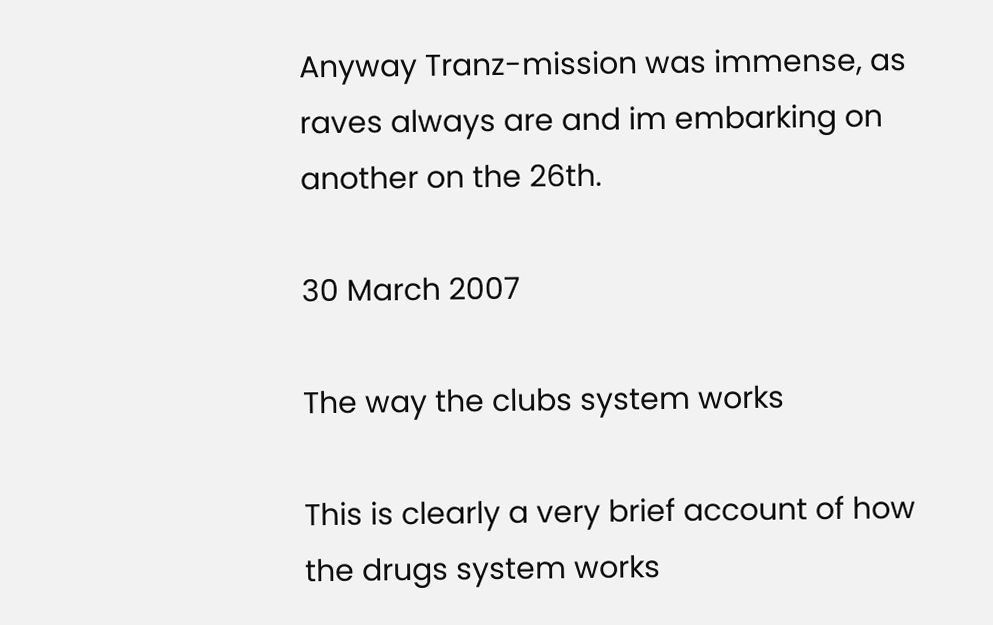Anyway Tranz-mission was immense, as raves always are and im embarking on another on the 26th.

30 March 2007

The way the clubs system works

This is clearly a very brief account of how the drugs system works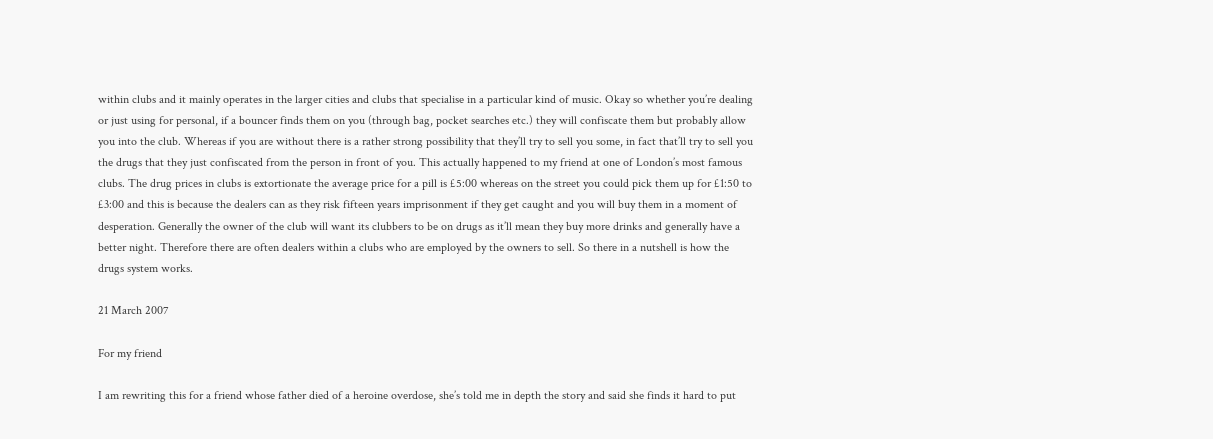within clubs and it mainly operates in the larger cities and clubs that specialise in a particular kind of music. Okay so whether you’re dealing or just using for personal, if a bouncer finds them on you (through bag, pocket searches etc.) they will confiscate them but probably allow you into the club. Whereas if you are without there is a rather strong possibility that they’ll try to sell you some, in fact that’ll try to sell you the drugs that they just confiscated from the person in front of you. This actually happened to my friend at one of London’s most famous clubs. The drug prices in clubs is extortionate the average price for a pill is £5:00 whereas on the street you could pick them up for £1:50 to £3:00 and this is because the dealers can as they risk fifteen years imprisonment if they get caught and you will buy them in a moment of desperation. Generally the owner of the club will want its clubbers to be on drugs as it’ll mean they buy more drinks and generally have a better night. Therefore there are often dealers within a clubs who are employed by the owners to sell. So there in a nutshell is how the drugs system works.

21 March 2007

For my friend

I am rewriting this for a friend whose father died of a heroine overdose, she’s told me in depth the story and said she finds it hard to put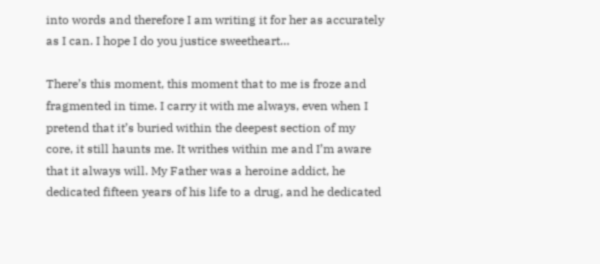into words and therefore I am writing it for her as accurately as I can. I hope I do you justice sweetheart…

There’s this moment, this moment that to me is froze and fragmented in time. I carry it with me always, even when I pretend that it’s buried within the deepest section of my core, it still haunts me. It writhes within me and I’m aware that it always will. My Father was a heroine addict, he dedicated fifteen years of his life to a drug, and he dedicated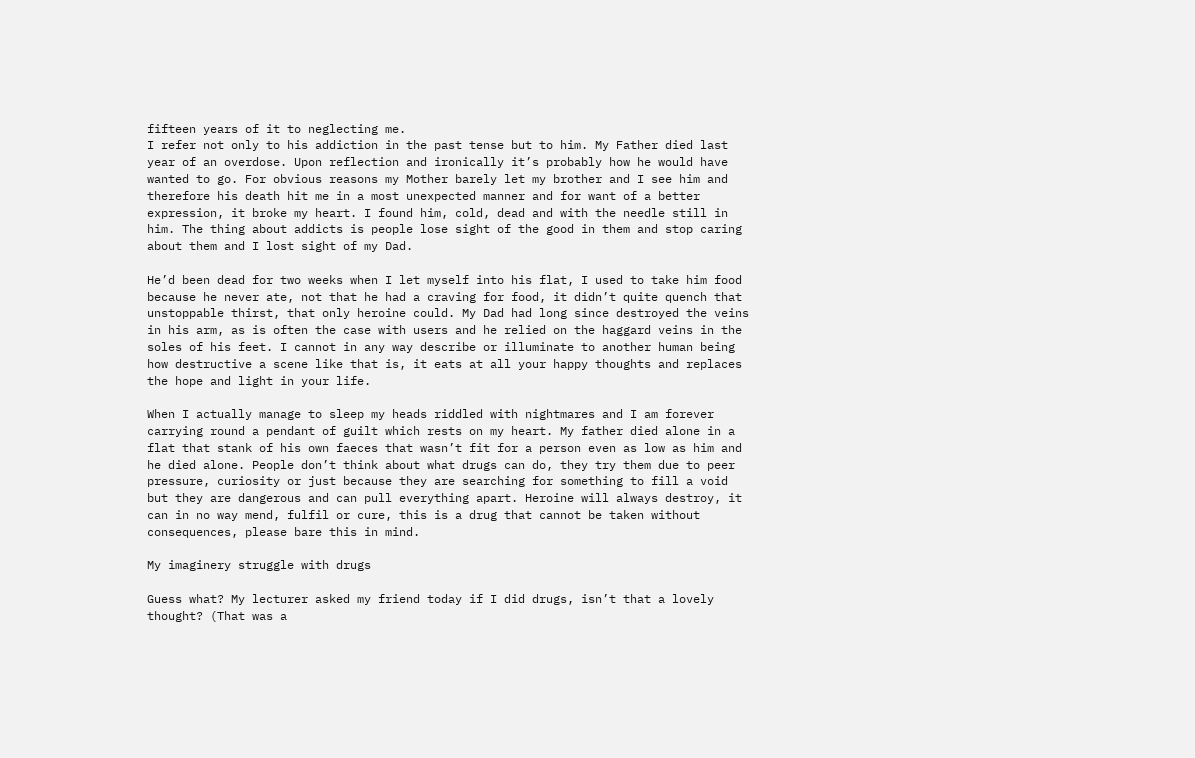fifteen years of it to neglecting me.
I refer not only to his addiction in the past tense but to him. My Father died last year of an overdose. Upon reflection and ironically it’s probably how he would have wanted to go. For obvious reasons my Mother barely let my brother and I see him and therefore his death hit me in a most unexpected manner and for want of a better expression, it broke my heart. I found him, cold, dead and with the needle still in him. The thing about addicts is people lose sight of the good in them and stop caring about them and I lost sight of my Dad.

He’d been dead for two weeks when I let myself into his flat, I used to take him food because he never ate, not that he had a craving for food, it didn’t quite quench that unstoppable thirst, that only heroine could. My Dad had long since destroyed the veins in his arm, as is often the case with users and he relied on the haggard veins in the soles of his feet. I cannot in any way describe or illuminate to another human being how destructive a scene like that is, it eats at all your happy thoughts and replaces the hope and light in your life.

When I actually manage to sleep my heads riddled with nightmares and I am forever carrying round a pendant of guilt which rests on my heart. My father died alone in a flat that stank of his own faeces that wasn’t fit for a person even as low as him and he died alone. People don’t think about what drugs can do, they try them due to peer pressure, curiosity or just because they are searching for something to fill a void but they are dangerous and can pull everything apart. Heroine will always destroy, it can in no way mend, fulfil or cure, this is a drug that cannot be taken without consequences, please bare this in mind.

My imaginery struggle with drugs

Guess what? My lecturer asked my friend today if I did drugs, isn’t that a lovely thought? (That was a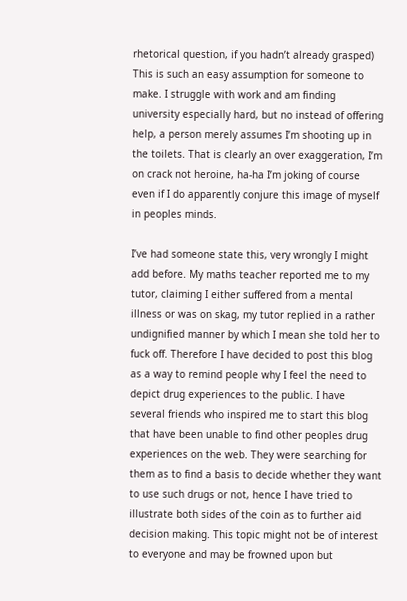rhetorical question, if you hadn’t already grasped) This is such an easy assumption for someone to make. I struggle with work and am finding university especially hard, but no instead of offering help, a person merely assumes I’m shooting up in the toilets. That is clearly an over exaggeration, I’m on crack not heroine, ha-ha I’m joking of course even if I do apparently conjure this image of myself in peoples minds.

I’ve had someone state this, very wrongly I might add before. My maths teacher reported me to my tutor, claiming I either suffered from a mental illness or was on skag, my tutor replied in a rather undignified manner by which I mean she told her to fuck off. Therefore I have decided to post this blog as a way to remind people why I feel the need to depict drug experiences to the public. I have several friends who inspired me to start this blog that have been unable to find other peoples drug experiences on the web. They were searching for them as to find a basis to decide whether they want to use such drugs or not, hence I have tried to illustrate both sides of the coin as to further aid decision making. This topic might not be of interest to everyone and may be frowned upon but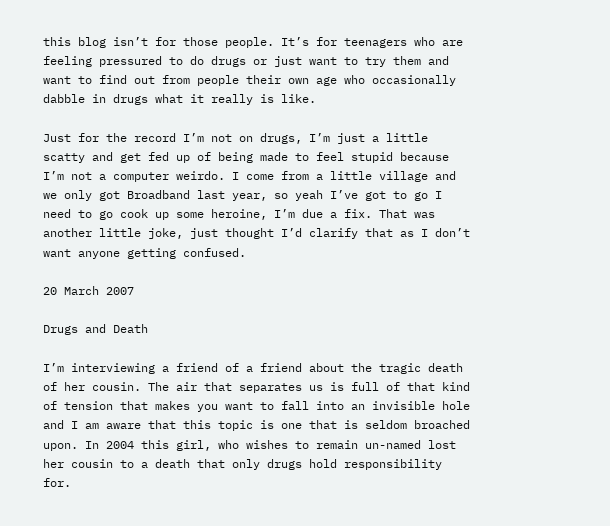this blog isn’t for those people. It’s for teenagers who are feeling pressured to do drugs or just want to try them and want to find out from people their own age who occasionally dabble in drugs what it really is like.

Just for the record I’m not on drugs, I’m just a little scatty and get fed up of being made to feel stupid because I’m not a computer weirdo. I come from a little village and we only got Broadband last year, so yeah I’ve got to go I need to go cook up some heroine, I’m due a fix. That was another little joke, just thought I’d clarify that as I don’t want anyone getting confused.

20 March 2007

Drugs and Death

I’m interviewing a friend of a friend about the tragic death of her cousin. The air that separates us is full of that kind of tension that makes you want to fall into an invisible hole and I am aware that this topic is one that is seldom broached upon. In 2004 this girl, who wishes to remain un-named lost her cousin to a death that only drugs hold responsibility for.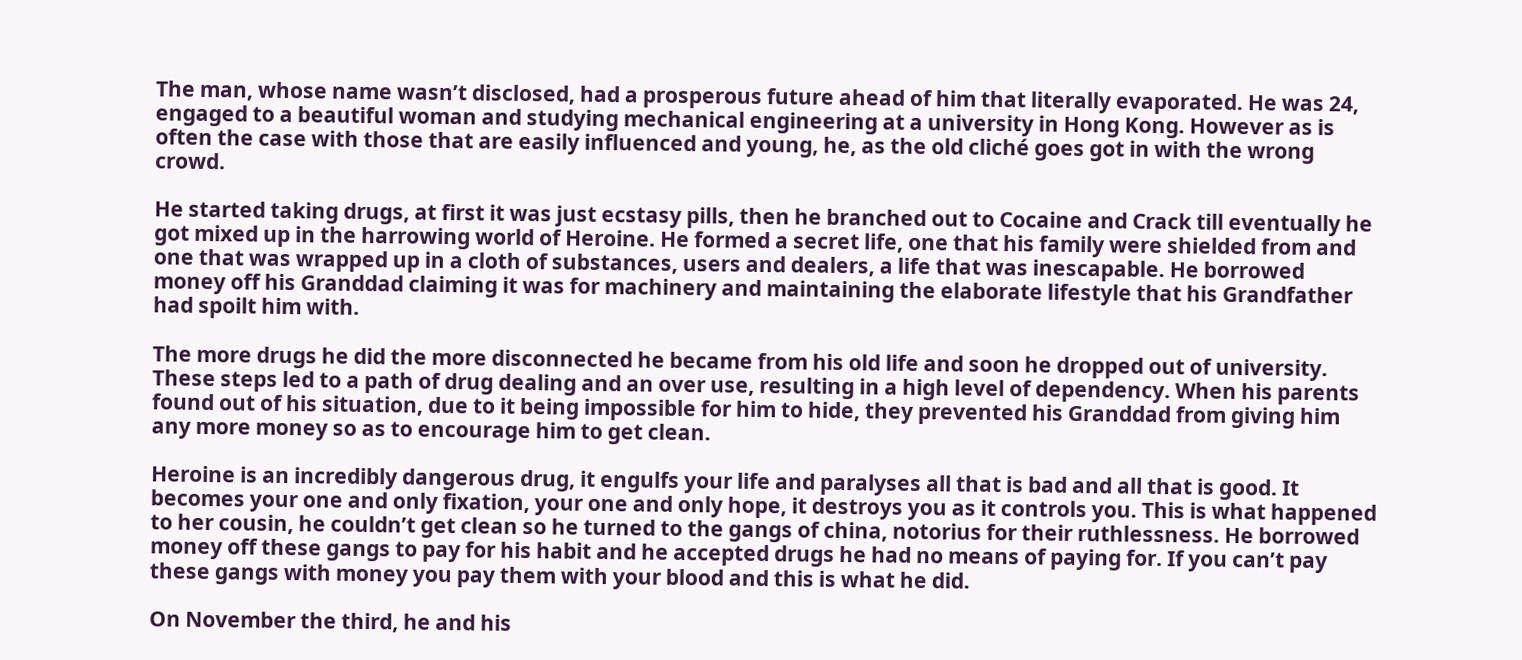The man, whose name wasn’t disclosed, had a prosperous future ahead of him that literally evaporated. He was 24, engaged to a beautiful woman and studying mechanical engineering at a university in Hong Kong. However as is often the case with those that are easily influenced and young, he, as the old cliché goes got in with the wrong crowd.

He started taking drugs, at first it was just ecstasy pills, then he branched out to Cocaine and Crack till eventually he got mixed up in the harrowing world of Heroine. He formed a secret life, one that his family were shielded from and one that was wrapped up in a cloth of substances, users and dealers, a life that was inescapable. He borrowed money off his Granddad claiming it was for machinery and maintaining the elaborate lifestyle that his Grandfather had spoilt him with.

The more drugs he did the more disconnected he became from his old life and soon he dropped out of university. These steps led to a path of drug dealing and an over use, resulting in a high level of dependency. When his parents found out of his situation, due to it being impossible for him to hide, they prevented his Granddad from giving him any more money so as to encourage him to get clean.

Heroine is an incredibly dangerous drug, it engulfs your life and paralyses all that is bad and all that is good. It becomes your one and only fixation, your one and only hope, it destroys you as it controls you. This is what happened to her cousin, he couldn’t get clean so he turned to the gangs of china, notorius for their ruthlessness. He borrowed money off these gangs to pay for his habit and he accepted drugs he had no means of paying for. If you can’t pay these gangs with money you pay them with your blood and this is what he did.

On November the third, he and his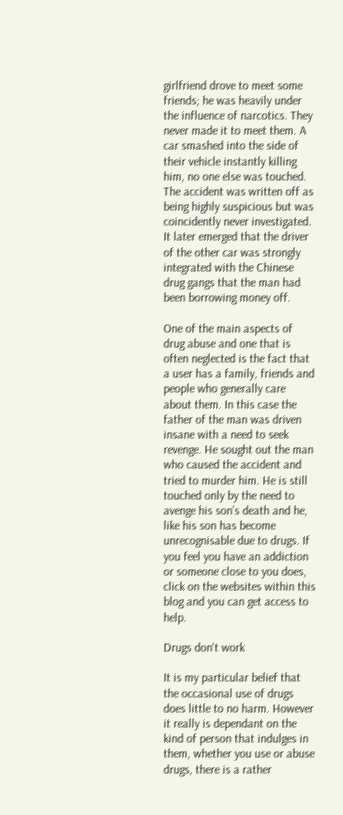girlfriend drove to meet some friends; he was heavily under the influence of narcotics. They never made it to meet them. A car smashed into the side of their vehicle instantly killing him, no one else was touched. The accident was written off as being highly suspicious but was coincidently never investigated. It later emerged that the driver of the other car was strongly integrated with the Chinese drug gangs that the man had been borrowing money off.

One of the main aspects of drug abuse and one that is often neglected is the fact that a user has a family, friends and people who generally care about them. In this case the father of the man was driven insane with a need to seek revenge. He sought out the man who caused the accident and tried to murder him. He is still touched only by the need to avenge his son’s death and he, like his son has become unrecognisable due to drugs. If you feel you have an addiction or someone close to you does, click on the websites within this blog and you can get access to help.

Drugs don't work

It is my particular belief that the occasional use of drugs does little to no harm. However it really is dependant on the kind of person that indulges in them, whether you use or abuse drugs, there is a rather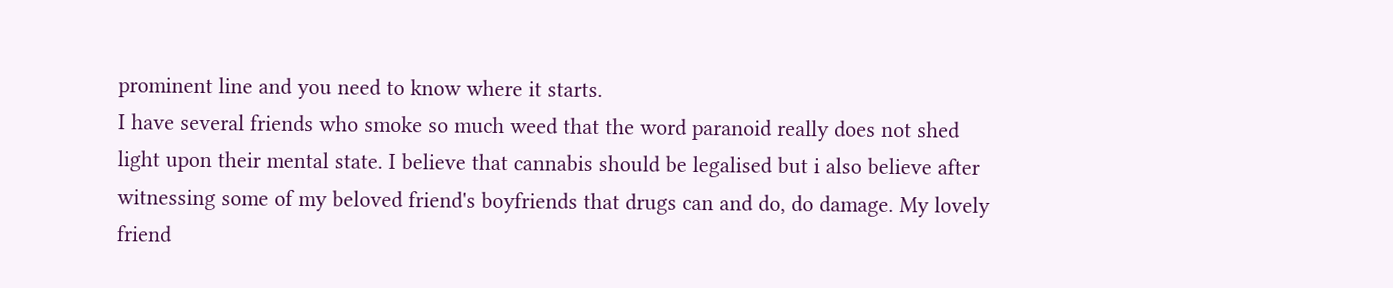prominent line and you need to know where it starts.
I have several friends who smoke so much weed that the word paranoid really does not shed light upon their mental state. I believe that cannabis should be legalised but i also believe after witnessing some of my beloved friend's boyfriends that drugs can and do, do damage. My lovely friend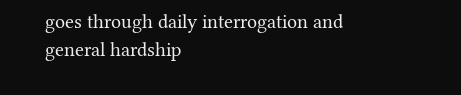goes through daily interrogation and general hardship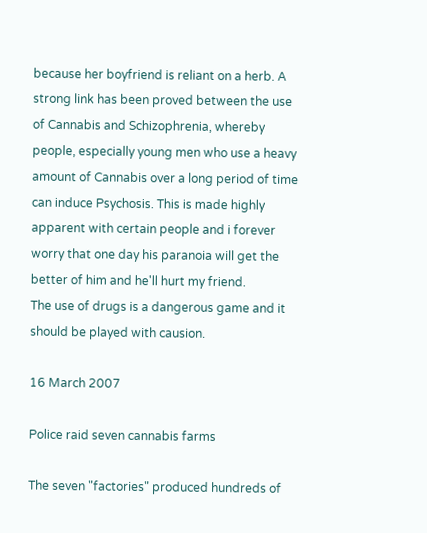because her boyfriend is reliant on a herb. A strong link has been proved between the use of Cannabis and Schizophrenia, whereby people, especially young men who use a heavy amount of Cannabis over a long period of time can induce Psychosis. This is made highly apparent with certain people and i forever worry that one day his paranoia will get the better of him and he'll hurt my friend.
The use of drugs is a dangerous game and it should be played with causion.

16 March 2007

Police raid seven cannabis farms

The seven "factories" produced hundreds of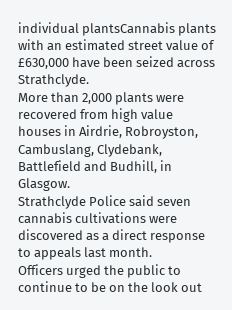individual plantsCannabis plants with an estimated street value of £630,000 have been seized across Strathclyde.
More than 2,000 plants were recovered from high value houses in Airdrie, Robroyston, Cambuslang, Clydebank, Battlefield and Budhill, in Glasgow.
Strathclyde Police said seven cannabis cultivations were discovered as a direct response to appeals last month.
Officers urged the public to continue to be on the look out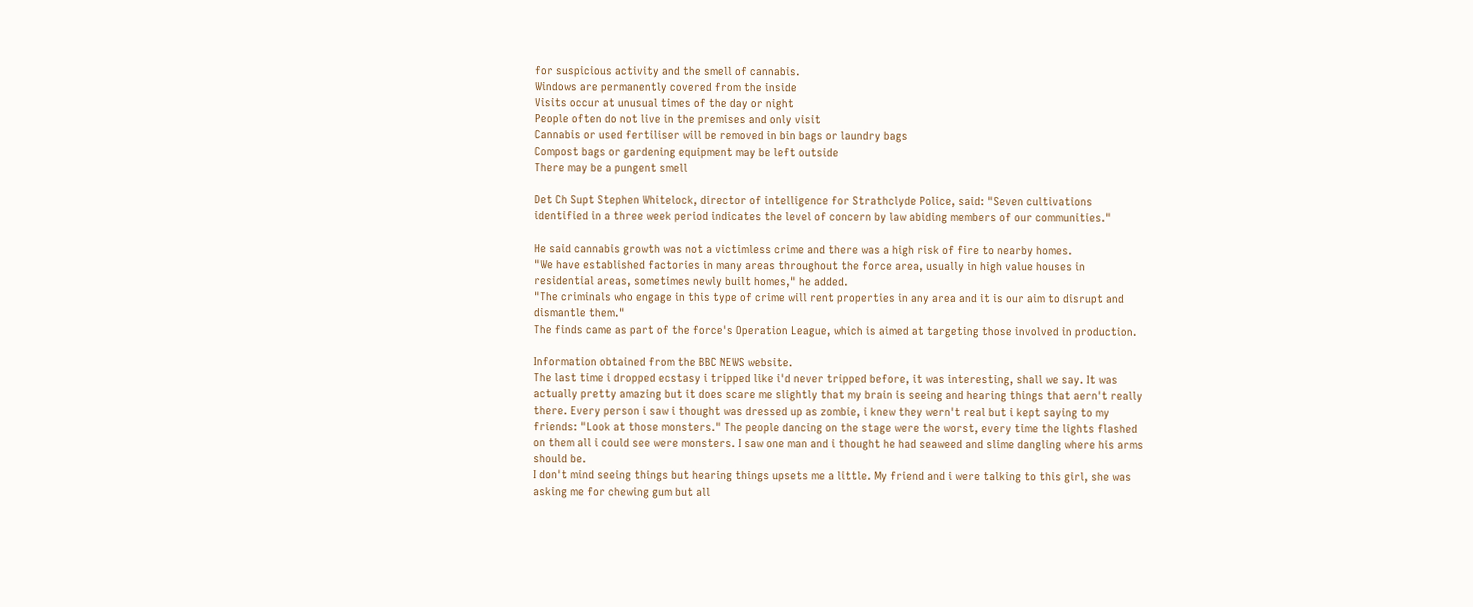for suspicious activity and the smell of cannabis.
Windows are permanently covered from the inside
Visits occur at unusual times of the day or night
People often do not live in the premises and only visit
Cannabis or used fertiliser will be removed in bin bags or laundry bags
Compost bags or gardening equipment may be left outside
There may be a pungent smell

Det Ch Supt Stephen Whitelock, director of intelligence for Strathclyde Police, said: "Seven cultivations identified in a three week period indicates the level of concern by law abiding members of our communities."

He said cannabis growth was not a victimless crime and there was a high risk of fire to nearby homes.
"We have established factories in many areas throughout the force area, usually in high value houses in residential areas, sometimes newly built homes," he added.
"The criminals who engage in this type of crime will rent properties in any area and it is our aim to disrupt and dismantle them."
The finds came as part of the force's Operation League, which is aimed at targeting those involved in production.

Information obtained from the BBC NEWS website.
The last time i dropped ecstasy i tripped like i'd never tripped before, it was interesting, shall we say. It was actually pretty amazing but it does scare me slightly that my brain is seeing and hearing things that aern't really there. Every person i saw i thought was dressed up as zombie, i knew they wern't real but i kept saying to my friends: "Look at those monsters." The people dancing on the stage were the worst, every time the lights flashed on them all i could see were monsters. I saw one man and i thought he had seaweed and slime dangling where his arms should be.
I don't mind seeing things but hearing things upsets me a little. My friend and i were talking to this girl, she was asking me for chewing gum but all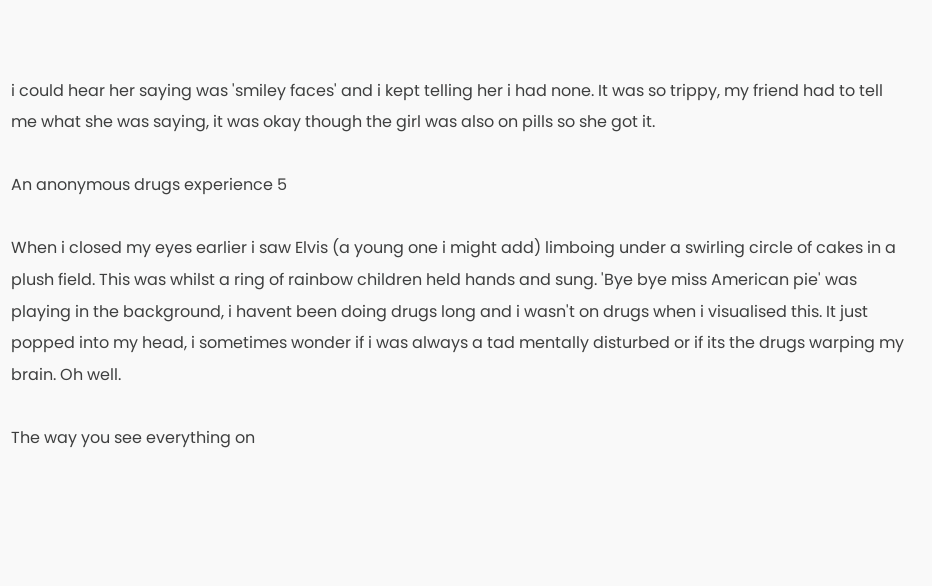i could hear her saying was 'smiley faces' and i kept telling her i had none. It was so trippy, my friend had to tell me what she was saying, it was okay though the girl was also on pills so she got it.

An anonymous drugs experience 5

When i closed my eyes earlier i saw Elvis (a young one i might add) limboing under a swirling circle of cakes in a plush field. This was whilst a ring of rainbow children held hands and sung. 'Bye bye miss American pie' was playing in the background, i havent been doing drugs long and i wasn't on drugs when i visualised this. It just popped into my head, i sometimes wonder if i was always a tad mentally disturbed or if its the drugs warping my brain. Oh well.

The way you see everything on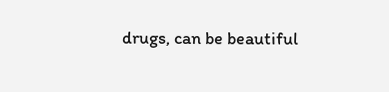drugs, can be beautiful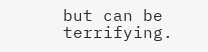but can be terrifying.